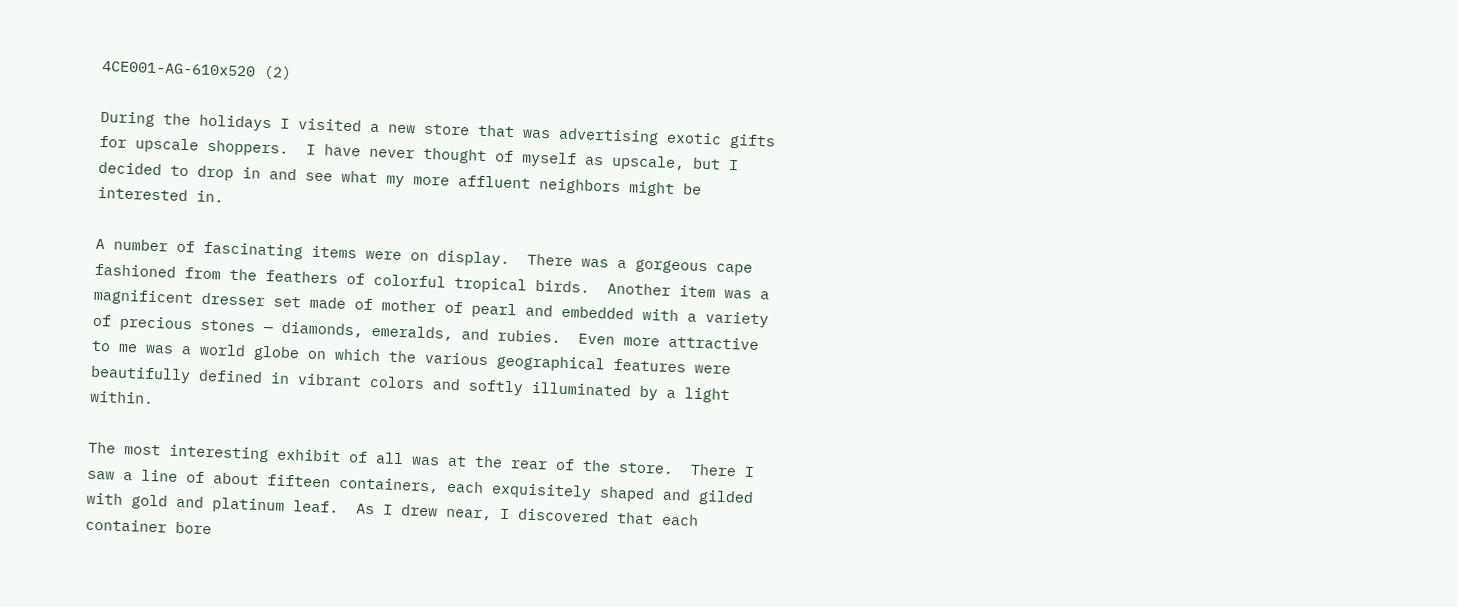4CE001-AG-610x520 (2)

During the holidays I visited a new store that was advertising exotic gifts for upscale shoppers.  I have never thought of myself as upscale, but I decided to drop in and see what my more affluent neighbors might be interested in.

A number of fascinating items were on display.  There was a gorgeous cape fashioned from the feathers of colorful tropical birds.  Another item was a magnificent dresser set made of mother of pearl and embedded with a variety of precious stones — diamonds, emeralds, and rubies.  Even more attractive to me was a world globe on which the various geographical features were beautifully defined in vibrant colors and softly illuminated by a light within.

The most interesting exhibit of all was at the rear of the store.  There I saw a line of about fifteen containers, each exquisitely shaped and gilded with gold and platinum leaf.  As I drew near, I discovered that each container bore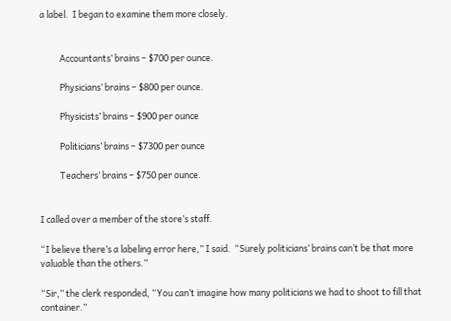a label.  I began to examine them more closely.


          Accountants’ brains – $700 per ounce.

          Physicians’ brains – $800 per ounce.

          Physicists’ brains – $900 per ounce

          Politicians’ brains – $7300 per ounce

          Teachers’ brains – $750 per ounce.


I called over a member of the store’s staff.

“I believe there’s a labeling error here,” I said.  “Surely politicians’ brains can’t be that more valuable than the others.”

“Sir,” the clerk responded, “You can’t imagine how many politicians we had to shoot to fill that container.”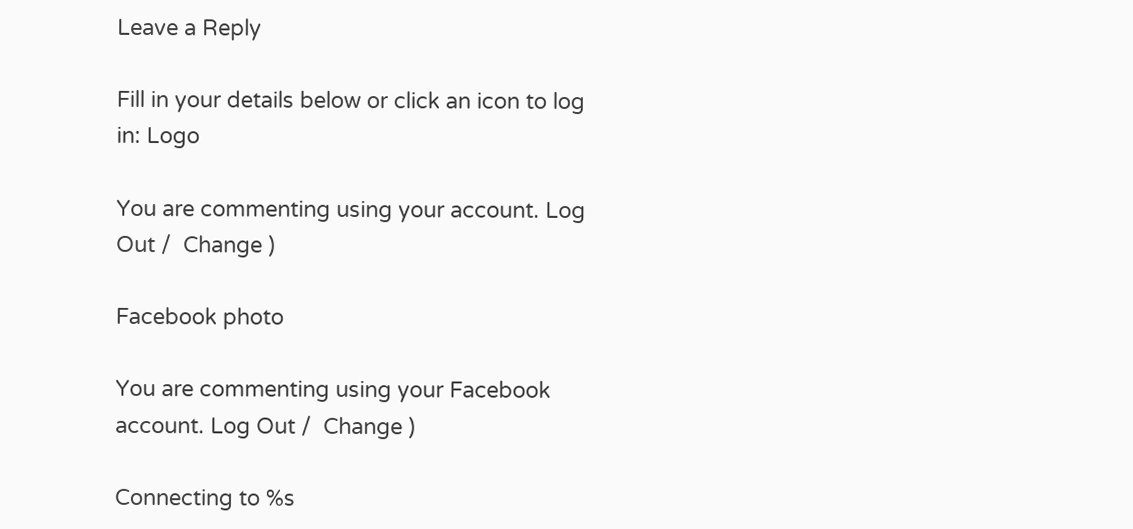Leave a Reply

Fill in your details below or click an icon to log in: Logo

You are commenting using your account. Log Out /  Change )

Facebook photo

You are commenting using your Facebook account. Log Out /  Change )

Connecting to %s